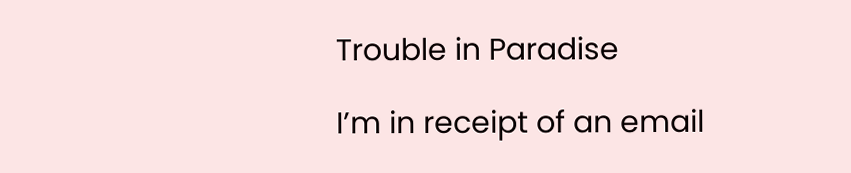Trouble in Paradise

I’m in receipt of an email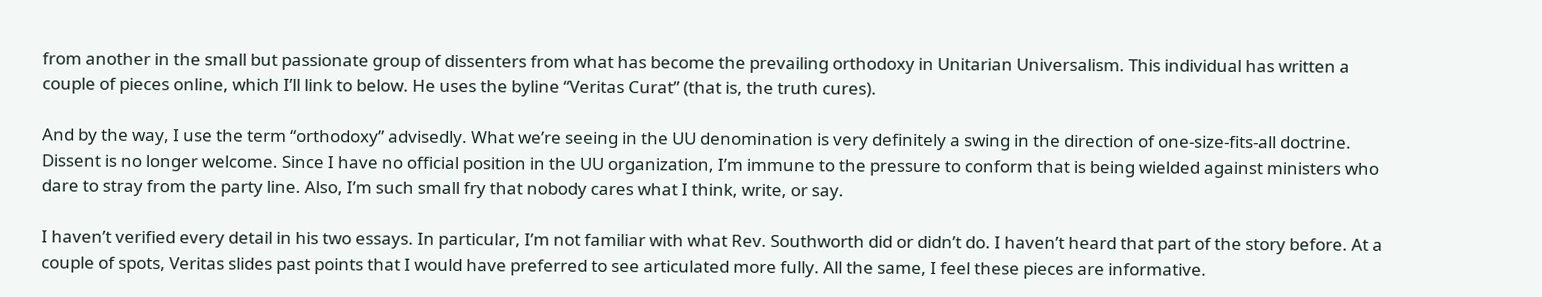from another in the small but passionate group of dissenters from what has become the prevailing orthodoxy in Unitarian Universalism. This individual has written a couple of pieces online, which I’ll link to below. He uses the byline “Veritas Curat” (that is, the truth cures).

And by the way, I use the term “orthodoxy” advisedly. What we’re seeing in the UU denomination is very definitely a swing in the direction of one-size-fits-all doctrine. Dissent is no longer welcome. Since I have no official position in the UU organization, I’m immune to the pressure to conform that is being wielded against ministers who dare to stray from the party line. Also, I’m such small fry that nobody cares what I think, write, or say.

I haven’t verified every detail in his two essays. In particular, I’m not familiar with what Rev. Southworth did or didn’t do. I haven’t heard that part of the story before. At a couple of spots, Veritas slides past points that I would have preferred to see articulated more fully. All the same, I feel these pieces are informative.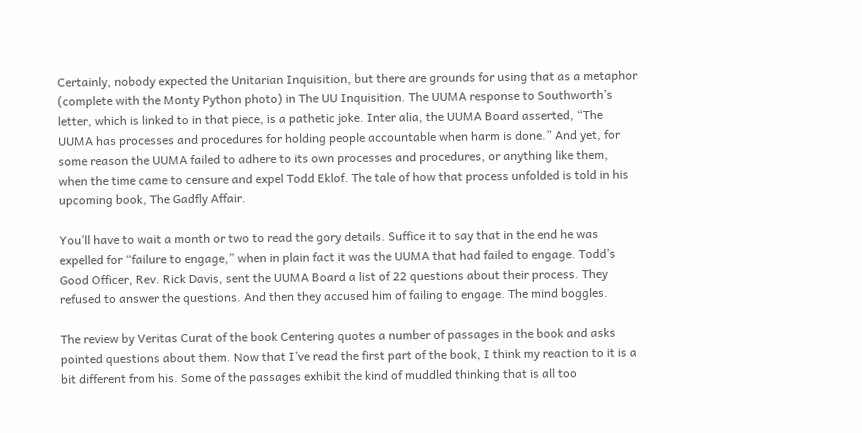Certainly, nobody expected the Unitarian Inquisition, but there are grounds for using that as a metaphor (complete with the Monty Python photo) in The UU Inquisition. The UUMA response to Southworth’s letter, which is linked to in that piece, is a pathetic joke. Inter alia, the UUMA Board asserted, “The UUMA has processes and procedures for holding people accountable when harm is done.” And yet, for some reason the UUMA failed to adhere to its own processes and procedures, or anything like them, when the time came to censure and expel Todd Eklof. The tale of how that process unfolded is told in his upcoming book, The Gadfly Affair.

You’ll have to wait a month or two to read the gory details. Suffice it to say that in the end he was expelled for “failure to engage,” when in plain fact it was the UUMA that had failed to engage. Todd’s Good Officer, Rev. Rick Davis, sent the UUMA Board a list of 22 questions about their process. They refused to answer the questions. And then they accused him of failing to engage. The mind boggles.

The review by Veritas Curat of the book Centering quotes a number of passages in the book and asks pointed questions about them. Now that I’ve read the first part of the book, I think my reaction to it is a bit different from his. Some of the passages exhibit the kind of muddled thinking that is all too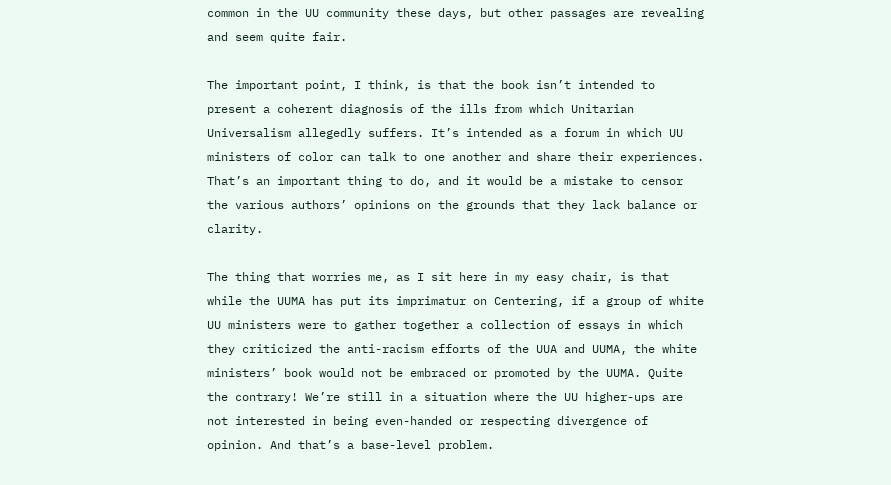common in the UU community these days, but other passages are revealing and seem quite fair.

The important point, I think, is that the book isn’t intended to present a coherent diagnosis of the ills from which Unitarian Universalism allegedly suffers. It’s intended as a forum in which UU ministers of color can talk to one another and share their experiences. That’s an important thing to do, and it would be a mistake to censor the various authors’ opinions on the grounds that they lack balance or clarity.

The thing that worries me, as I sit here in my easy chair, is that while the UUMA has put its imprimatur on Centering, if a group of white UU ministers were to gather together a collection of essays in which they criticized the anti-racism efforts of the UUA and UUMA, the white ministers’ book would not be embraced or promoted by the UUMA. Quite the contrary! We’re still in a situation where the UU higher-ups are not interested in being even-handed or respecting divergence of opinion. And that’s a base-level problem.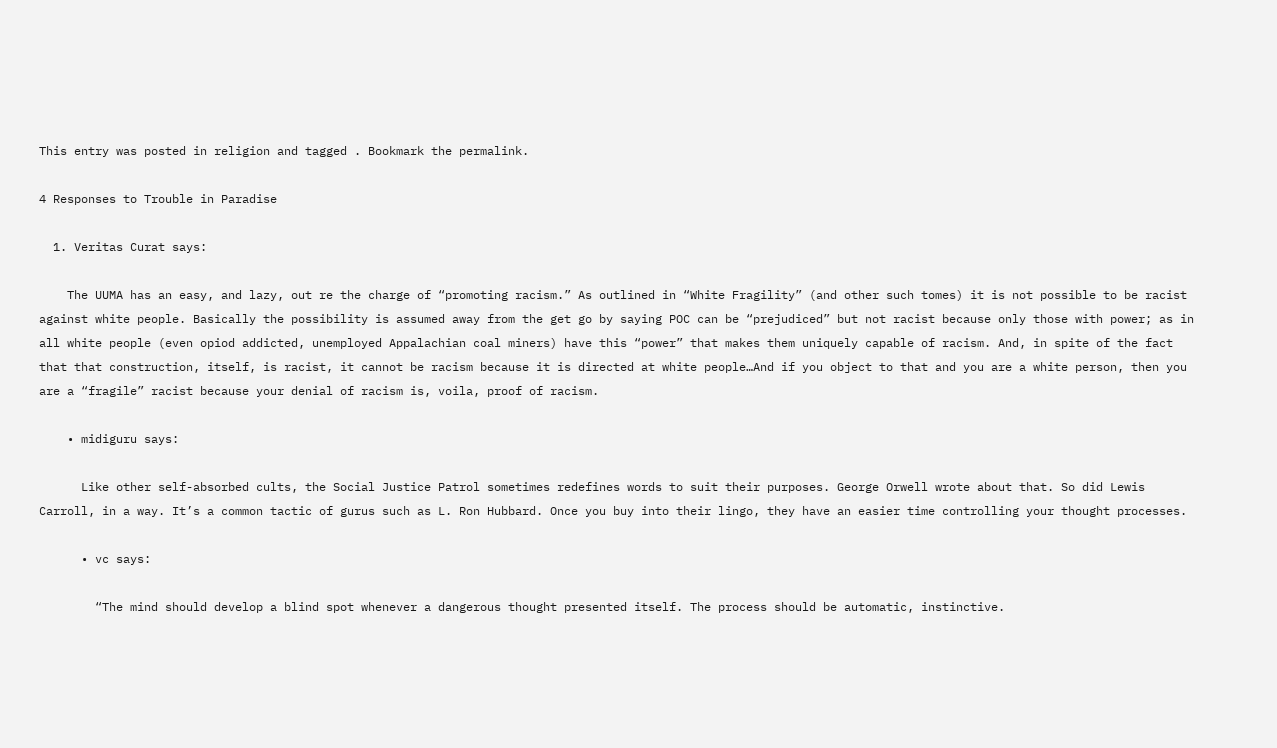This entry was posted in religion and tagged . Bookmark the permalink.

4 Responses to Trouble in Paradise

  1. Veritas Curat says:

    The UUMA has an easy, and lazy, out re the charge of “promoting racism.” As outlined in “White Fragility” (and other such tomes) it is not possible to be racist against white people. Basically the possibility is assumed away from the get go by saying POC can be “prejudiced” but not racist because only those with power; as in all white people (even opiod addicted, unemployed Appalachian coal miners) have this “power” that makes them uniquely capable of racism. And, in spite of the fact that that construction, itself, is racist, it cannot be racism because it is directed at white people…And if you object to that and you are a white person, then you are a “fragile” racist because your denial of racism is, voila, proof of racism.

    • midiguru says:

      Like other self-absorbed cults, the Social Justice Patrol sometimes redefines words to suit their purposes. George Orwell wrote about that. So did Lewis Carroll, in a way. It’s a common tactic of gurus such as L. Ron Hubbard. Once you buy into their lingo, they have an easier time controlling your thought processes.

      • vc says:

        “The mind should develop a blind spot whenever a dangerous thought presented itself. The process should be automatic, instinctive.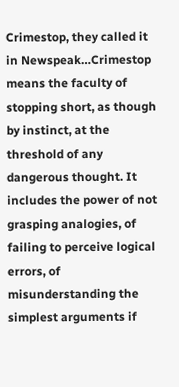Crimestop, they called it in Newspeak…Crimestop means the faculty of stopping short, as though by instinct, at the threshold of any dangerous thought. It includes the power of not grasping analogies, of failing to perceive logical errors, of misunderstanding the simplest arguments if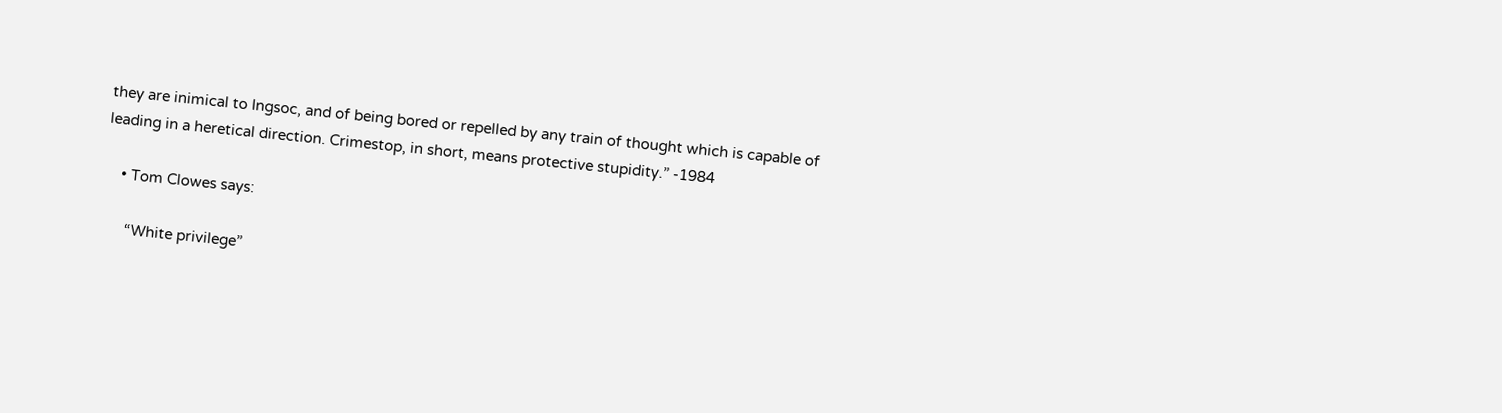they are inimical to Ingsoc, and of being bored or repelled by any train of thought which is capable of leading in a heretical direction. Crimestop, in short, means protective stupidity.” -1984

    • Tom Clowes says:

      “White privilege”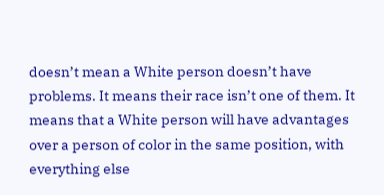doesn’t mean a White person doesn’t have problems. It means their race isn’t one of them. It means that a White person will have advantages over a person of color in the same position, with everything else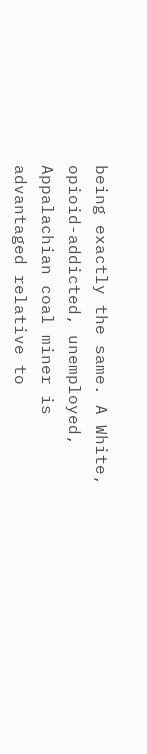being exactly the same. A White, opioid-addicted, unemployed, Appalachian coal miner is advantaged relative to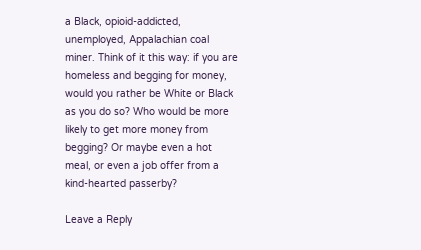a Black, opioid-addicted, unemployed, Appalachian coal miner. Think of it this way: if you are homeless and begging for money, would you rather be White or Black as you do so? Who would be more likely to get more money from begging? Or maybe even a hot meal, or even a job offer from a kind-hearted passerby?

Leave a Reply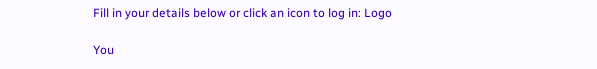Fill in your details below or click an icon to log in: Logo

You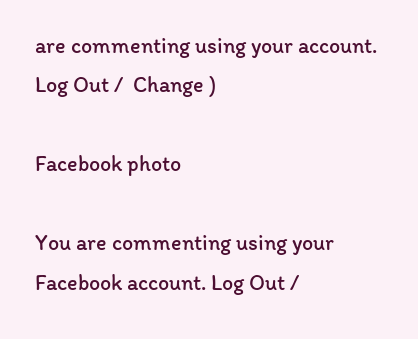are commenting using your account. Log Out /  Change )

Facebook photo

You are commenting using your Facebook account. Log Out /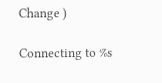Change )

Connecting to %s